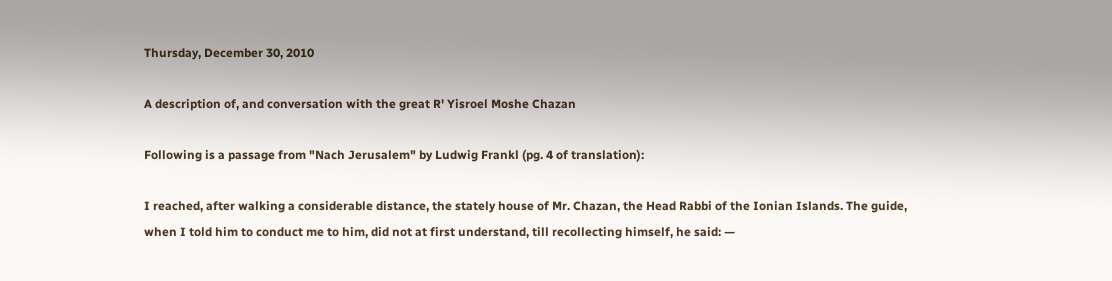Thursday, December 30, 2010

A description of, and conversation with the great R' Yisroel Moshe Chazan

Following is a passage from "Nach Jerusalem" by Ludwig Frankl (pg. 4 of translation):

I reached, after walking a considerable distance, the stately house of Mr. Chazan, the Head Rabbi of the Ionian Islands. The guide, when I told him to conduct me to him, did not at first understand, till recollecting himself, he said: —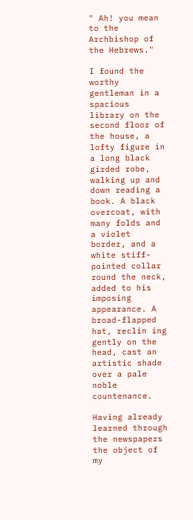" Ah! you mean to the Archbishop of the Hebrews."

I found the worthy gentleman in a spacious library on the second floor of the house, a lofty figure in a long black girded robe, walking up and down reading a book. A black overcoat, with many folds and a violet border, and a white stiff-pointed collar round the neck, added to his imposing appearance. A broad-flapped hat, reclin ing gently on the head, cast an artistic shade over a pale noble countenance.

Having already learned through the newspapers the object of my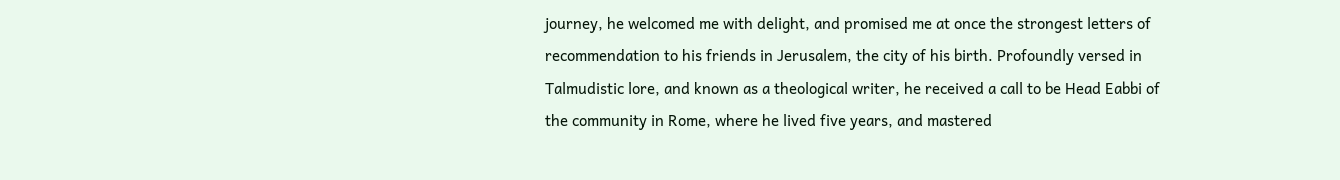journey, he welcomed me with delight, and promised me at once the strongest letters of recommendation to his friends in Jerusalem, the city of his birth. Profoundly versed in Talmudistic lore, and known as a theological writer, he received a call to be Head Eabbi of the community in Rome, where he lived five years, and mastered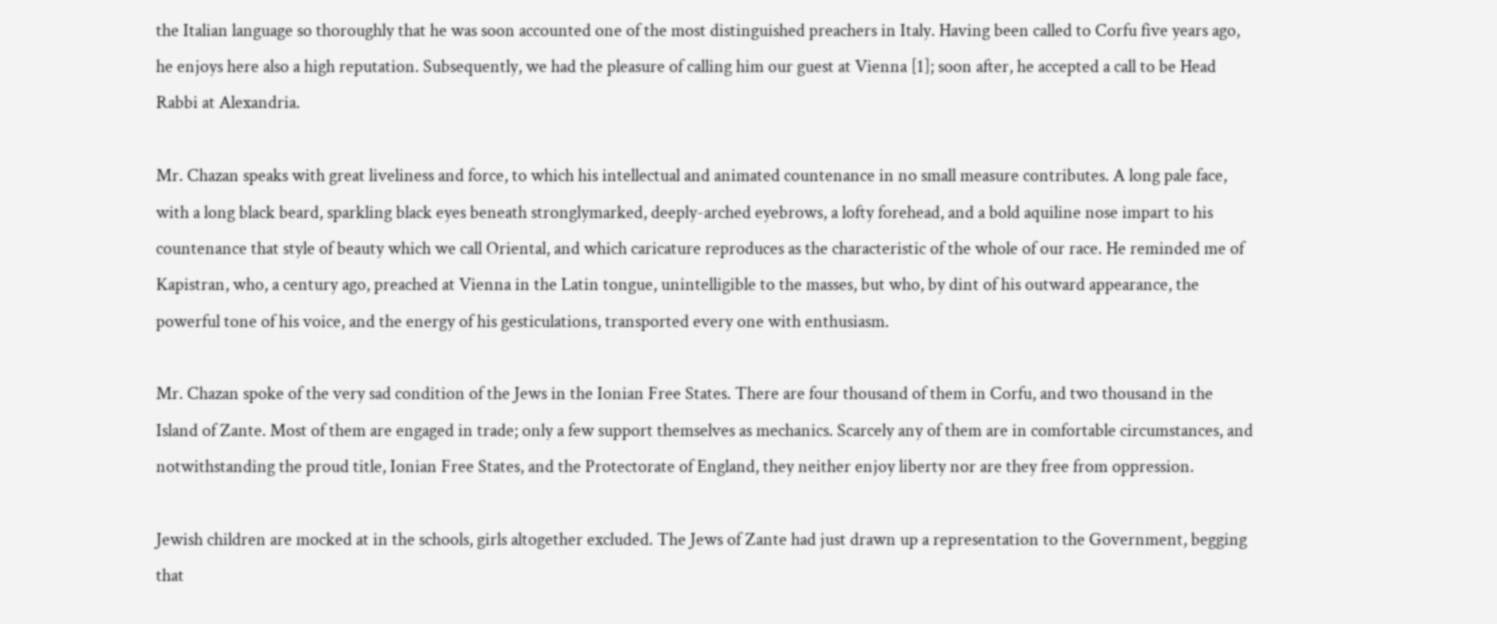the Italian language so thoroughly that he was soon accounted one of the most distinguished preachers in Italy. Having been called to Corfu five years ago, he enjoys here also a high reputation. Subsequently, we had the pleasure of calling him our guest at Vienna [1]; soon after, he accepted a call to be Head Rabbi at Alexandria.

Mr. Chazan speaks with great liveliness and force, to which his intellectual and animated countenance in no small measure contributes. A long pale face, with a long black beard, sparkling black eyes beneath stronglymarked, deeply-arched eyebrows, a lofty forehead, and a bold aquiline nose impart to his countenance that style of beauty which we call Oriental, and which caricature reproduces as the characteristic of the whole of our race. He reminded me of Kapistran, who, a century ago, preached at Vienna in the Latin tongue, unintelligible to the masses, but who, by dint of his outward appearance, the powerful tone of his voice, and the energy of his gesticulations, transported every one with enthusiasm.

Mr. Chazan spoke of the very sad condition of the Jews in the Ionian Free States. There are four thousand of them in Corfu, and two thousand in the Island of Zante. Most of them are engaged in trade; only a few support themselves as mechanics. Scarcely any of them are in comfortable circumstances, and notwithstanding the proud title, Ionian Free States, and the Protectorate of England, they neither enjoy liberty nor are they free from oppression.

Jewish children are mocked at in the schools, girls altogether excluded. The Jews of Zante had just drawn up a representation to the Government, begging that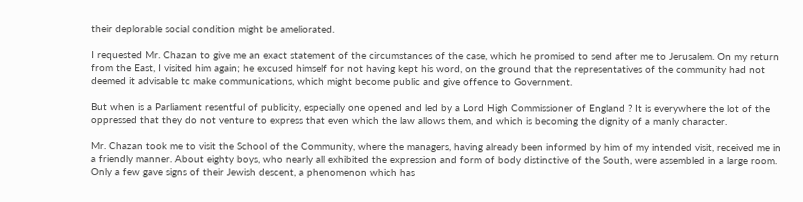their deplorable social condition might be ameliorated.

I requested Mr. Chazan to give me an exact statement of the circumstances of the case, which he promised to send after me to Jerusalem. On my return from the East, I visited him again; he excused himself for not having kept his word, on the ground that the representatives of the community had not deemed it advisable tc make communications, which might become public and give offence to Government.

But when is a Parliament resentful of publicity, especially one opened and led by a Lord High Commissioner of England ? It is everywhere the lot of the oppressed that they do not venture to express that even which the law allows them, and which is becoming the dignity of a manly character.

Mr. Chazan took me to visit the School of the Community, where the managers, having already been informed by him of my intended visit, received me in a friendly manner. About eighty boys, who nearly all exhibited the expression and form of body distinctive of the South, were assembled in a large room. Only a few gave signs of their Jewish descent, a phenomenon which has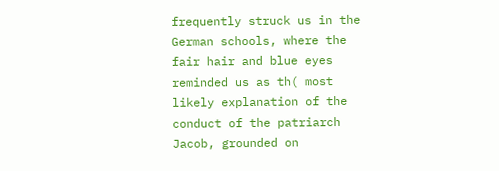frequently struck us in the German schools, where the fair hair and blue eyes reminded us as th( most likely explanation of the conduct of the patriarch Jacob, grounded on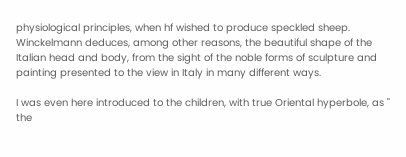physiological principles, when hf wished to produce speckled sheep. Winckelmann deduces, among other reasons, the beautiful shape of the Italian head and body, from the sight of the noble forms of sculpture and painting presented to the view in Italy in many different ways.

I was even here introduced to the children, with true Oriental hyperbole, as " the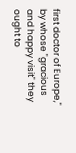first doctor of Europe," by whose "gracious and happy visit" they ought to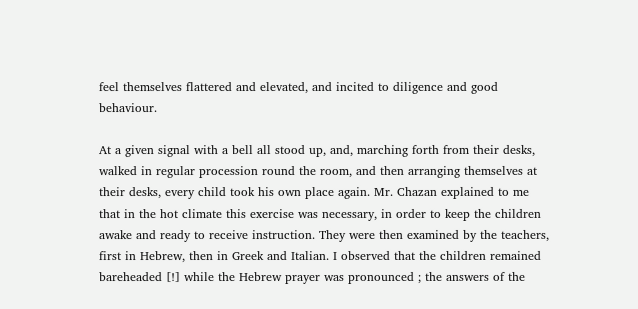feel themselves flattered and elevated, and incited to diligence and good behaviour.

At a given signal with a bell all stood up, and, marching forth from their desks, walked in regular procession round the room, and then arranging themselves at their desks, every child took his own place again. Mr. Chazan explained to me that in the hot climate this exercise was necessary, in order to keep the children awake and ready to receive instruction. They were then examined by the teachers, first in Hebrew, then in Greek and Italian. I observed that the children remained bareheaded [!] while the Hebrew prayer was pronounced ; the answers of the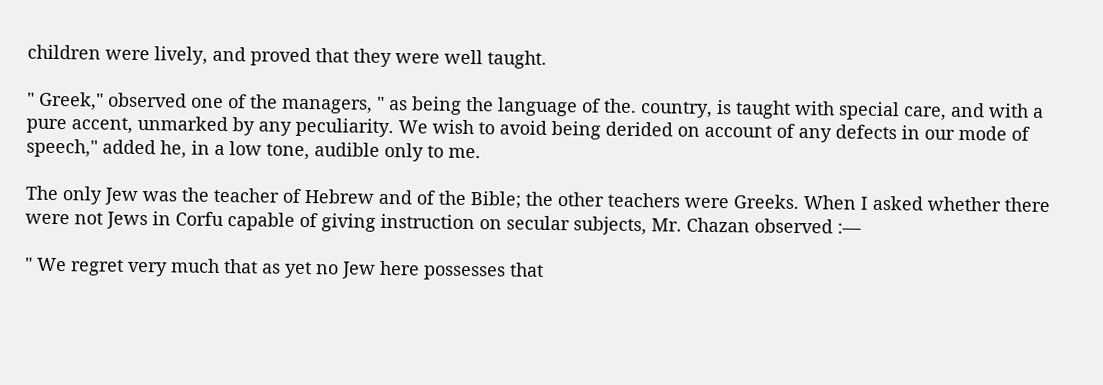children were lively, and proved that they were well taught.

" Greek," observed one of the managers, " as being the language of the. country, is taught with special care, and with a pure accent, unmarked by any peculiarity. We wish to avoid being derided on account of any defects in our mode of speech," added he, in a low tone, audible only to me.

The only Jew was the teacher of Hebrew and of the Bible; the other teachers were Greeks. When I asked whether there were not Jews in Corfu capable of giving instruction on secular subjects, Mr. Chazan observed :—

" We regret very much that as yet no Jew here possesses that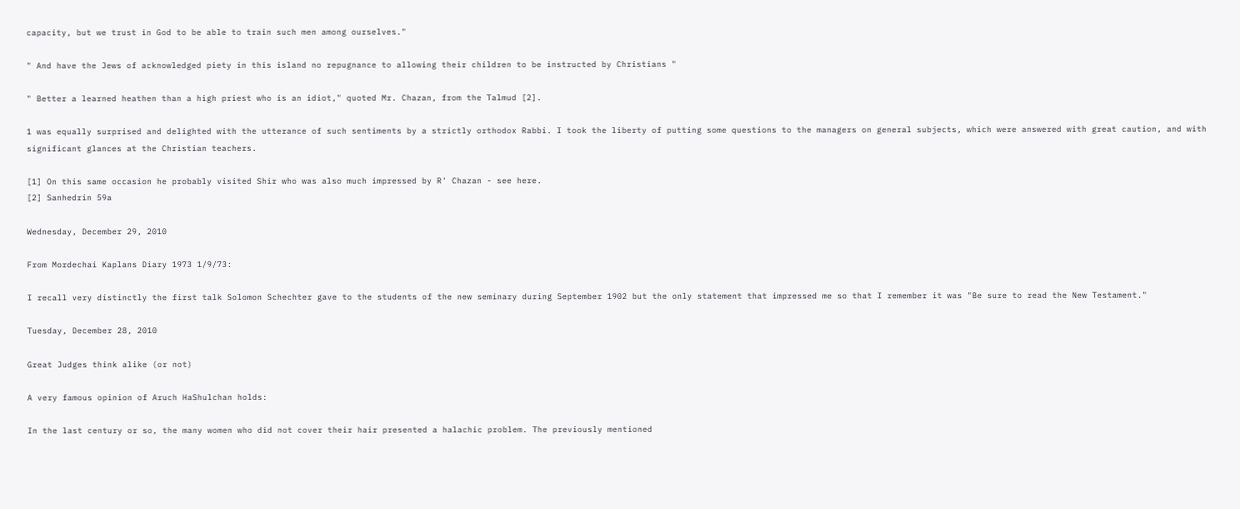capacity, but we trust in God to be able to train such men among ourselves."

" And have the Jews of acknowledged piety in this island no repugnance to allowing their children to be instructed by Christians "

" Better a learned heathen than a high priest who is an idiot," quoted Mr. Chazan, from the Talmud [2].

1 was equally surprised and delighted with the utterance of such sentiments by a strictly orthodox Rabbi. I took the liberty of putting some questions to the managers on general subjects, which were answered with great caution, and with significant glances at the Christian teachers.

[1] On this same occasion he probably visited Shir who was also much impressed by R' Chazan - see here.
[2] Sanhedrin 59a

Wednesday, December 29, 2010

From Mordechai Kaplans Diary 1973 1/9/73:

I recall very distinctly the first talk Solomon Schechter gave to the students of the new seminary during September 1902 but the only statement that impressed me so that I remember it was "Be sure to read the New Testament."

Tuesday, December 28, 2010

Great Judges think alike (or not)

A very famous opinion of Aruch HaShulchan holds:

In the last century or so, the many women who did not cover their hair presented a halachic problem. The previously mentioned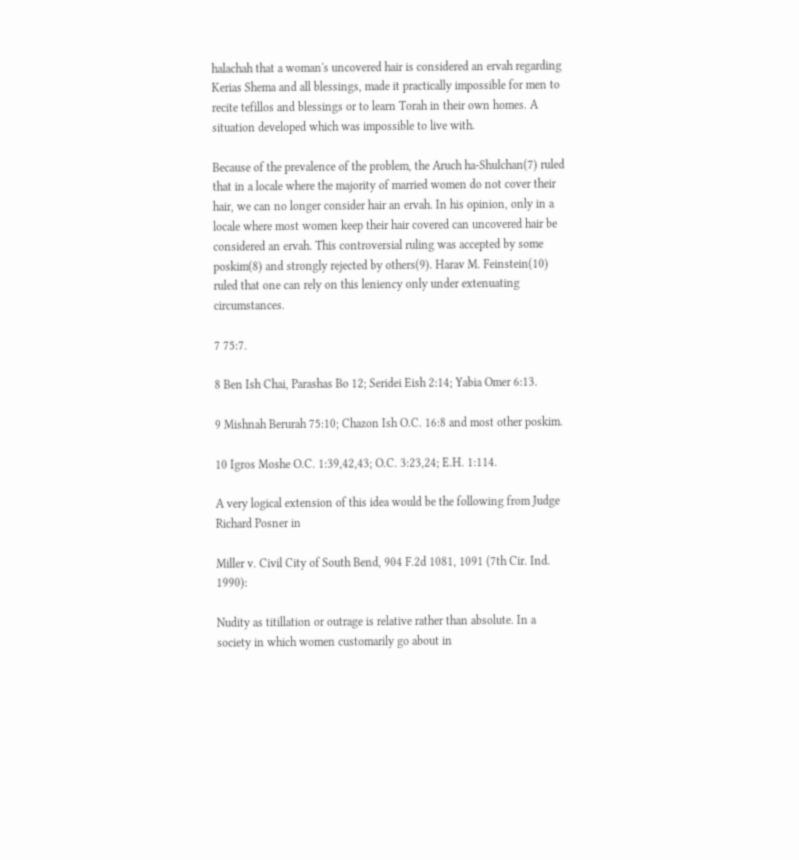halachah that a woman's uncovered hair is considered an ervah regarding Kerias Shema and all blessings, made it practically impossible for men to recite tefillos and blessings or to learn Torah in their own homes. A situation developed which was impossible to live with.

Because of the prevalence of the problem, the Aruch ha-Shulchan(7) ruled that in a locale where the majority of married women do not cover their hair, we can no longer consider hair an ervah. In his opinion, only in a locale where most women keep their hair covered can uncovered hair be considered an ervah. This controversial ruling was accepted by some poskim(8) and strongly rejected by others(9). Harav M. Feinstein(10) ruled that one can rely on this leniency only under extenuating circumstances.

7 75:7.

8 Ben Ish Chai, Parashas Bo 12; Seridei Eish 2:14; Yabia Omer 6:13.

9 Mishnah Berurah 75:10; Chazon Ish O.C. 16:8 and most other poskim.

10 Igros Moshe O.C. 1:39,42,43; O.C. 3:23,24; E.H. 1:114.

A very logical extension of this idea would be the following from Judge Richard Posner in

Miller v. Civil City of South Bend, 904 F.2d 1081, 1091 (7th Cir. Ind. 1990):

Nudity as titillation or outrage is relative rather than absolute. In a society in which women customarily go about in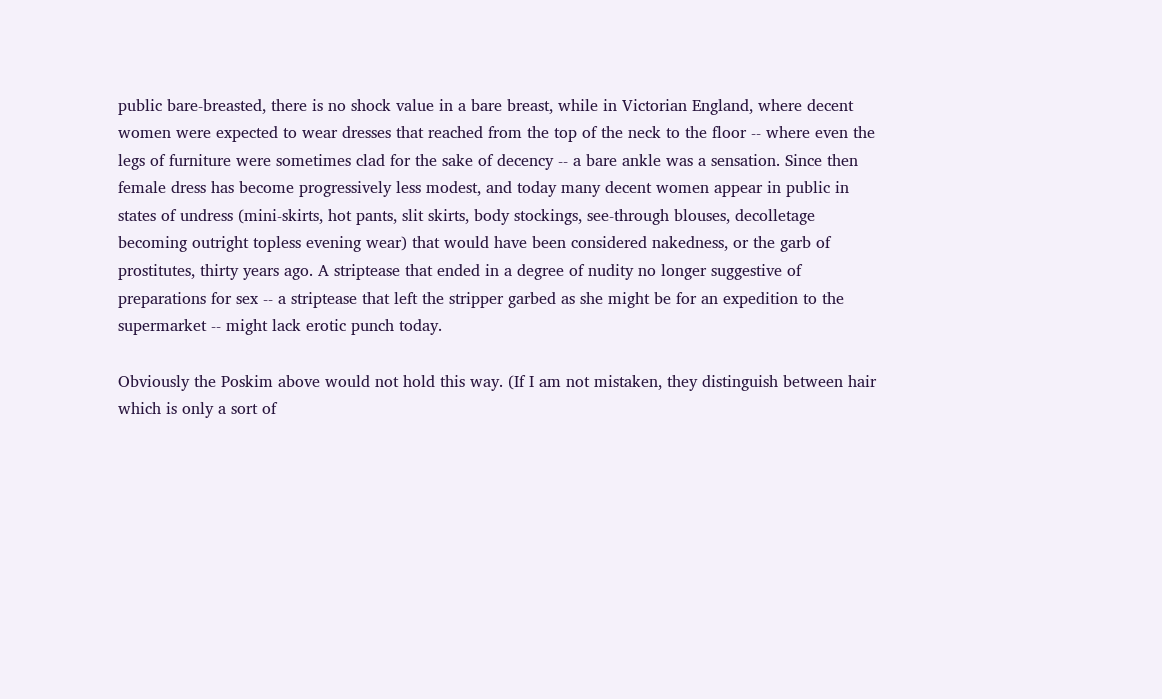public bare-breasted, there is no shock value in a bare breast, while in Victorian England, where decent women were expected to wear dresses that reached from the top of the neck to the floor -- where even the legs of furniture were sometimes clad for the sake of decency -- a bare ankle was a sensation. Since then female dress has become progressively less modest, and today many decent women appear in public in states of undress (mini-skirts, hot pants, slit skirts, body stockings, see-through blouses, decolletage becoming outright topless evening wear) that would have been considered nakedness, or the garb of prostitutes, thirty years ago. A striptease that ended in a degree of nudity no longer suggestive of preparations for sex -- a striptease that left the stripper garbed as she might be for an expedition to the supermarket -- might lack erotic punch today.

Obviously the Poskim above would not hold this way. (If I am not mistaken, they distinguish between hair which is only a sort of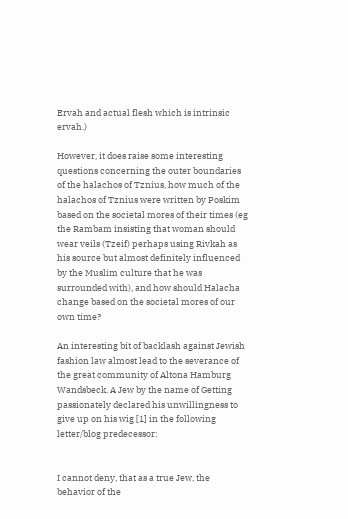Ervah and actual flesh which is intrinsic ervah.)

However, it does raise some interesting questions concerning the outer boundaries of the halachos of Tznius, how much of the halachos of Tznius were written by Poskim based on the societal mores of their times (eg the Rambam insisting that woman should wear veils (Tzeif) perhaps using Rivkah as his source but almost definitely influenced by the Muslim culture that he was surrounded with), and how should Halacha change based on the societal mores of our own time?

An interesting bit of backlash against Jewish fashion law almost lead to the severance of the great community of Altona Hamburg Wandsbeck. A Jew by the name of Getting passionately declared his unwillingness to give up on his wig [1] in the following letter/blog predecessor:


I cannot deny, that as a true Jew, the behavior of the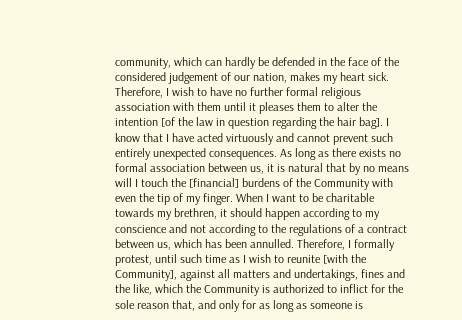community, which can hardly be defended in the face of the
considered judgement of our nation, makes my heart sick.
Therefore, I wish to have no further formal religious
association with them until it pleases them to alter the
intention [of the law in question regarding the hair bag]. I
know that I have acted virtuously and cannot prevent such
entirely unexpected consequences. As long as there exists no
formal association between us, it is natural that by no means
will I touch the [financial] burdens of the Community with
even the tip of my finger. When I want to be charitable
towards my brethren, it should happen according to my
conscience and not according to the regulations of a contract
between us, which has been annulled. Therefore, I formally
protest, until such time as I wish to reunite [with the
Community], against all matters and undertakings, fines and
the like, which the Community is authorized to inflict for the
sole reason that, and only for as long as someone is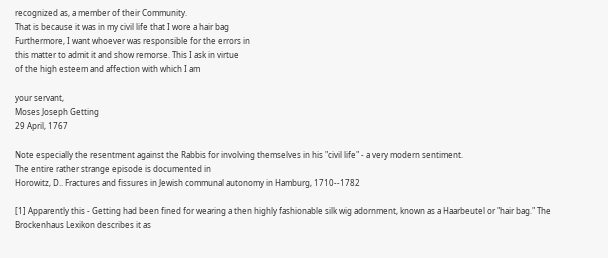recognized as, a member of their Community.
That is because it was in my civil life that I wore a hair bag
Furthermore, I want whoever was responsible for the errors in
this matter to admit it and show remorse. This I ask in virtue
of the high esteem and affection with which I am

your servant,
Moses Joseph Getting
29 April, 1767

Note especially the resentment against the Rabbis for involving themselves in his "civil life" - a very modern sentiment.
The entire rather strange episode is documented in
Horowitz, D.. Fractures and fissures in Jewish communal autonomy in Hamburg, 1710--1782

[1] Apparently this - Getting had been fined for wearing a then highly fashionable silk wig adornment, known as a Haarbeutel or "hair bag." The Brockenhaus Lexikon describes it as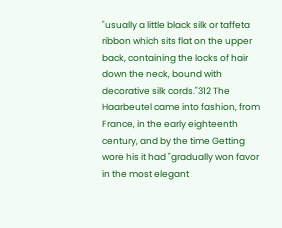"usually a little black silk or taffeta ribbon which sits flat on the upper back, containing the locks of hair down the neck, bound with decorative silk cords."312 The Haarbeutel came into fashion, from France, in the early eighteenth century, and by the time Getting wore his it had "gradually won favor in the most elegant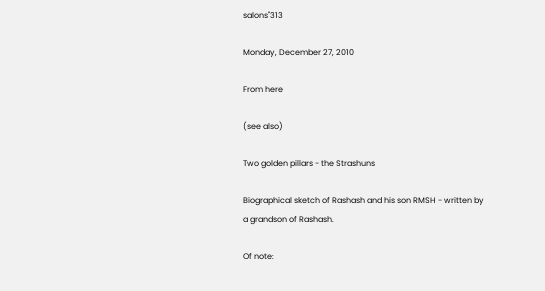salons"313

Monday, December 27, 2010

From here

(see also)

Two golden pillars - the Strashuns

Biographical sketch of Rashash and his son RMSH - written by a grandson of Rashash.

Of note: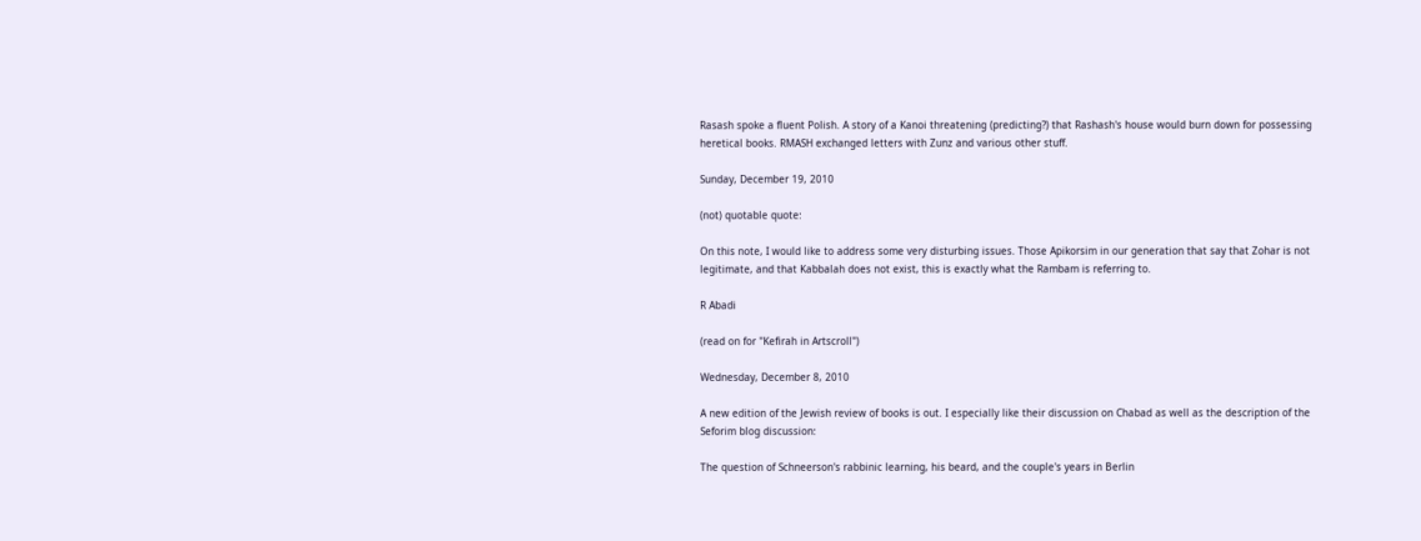Rasash spoke a fluent Polish. A story of a Kanoi threatening (predicting?) that Rashash's house would burn down for possessing heretical books. RMASH exchanged letters with Zunz and various other stuff.

Sunday, December 19, 2010

(not) quotable quote:

On this note, I would like to address some very disturbing issues. Those Apikorsim in our generation that say that Zohar is not legitimate, and that Kabbalah does not exist, this is exactly what the Rambam is referring to.

R Abadi

(read on for "Kefirah in Artscroll")

Wednesday, December 8, 2010

A new edition of the Jewish review of books is out. I especially like their discussion on Chabad as well as the description of the Seforim blog discussion:

The question of Schneerson's rabbinic learning, his beard, and the couple's years in Berlin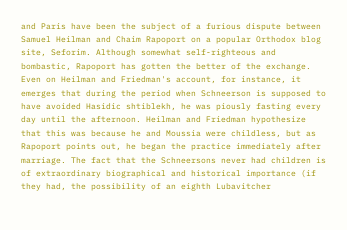and Paris have been the subject of a furious dispute between Samuel Heilman and Chaim Rapoport on a popular Orthodox blog site, Seforim. Although somewhat self-righteous and bombastic, Rapoport has gotten the better of the exchange. Even on Heilman and Friedman's account, for instance, it emerges that during the period when Schneerson is supposed to have avoided Hasidic shtiblekh, he was piously fasting every day until the afternoon. Heilman and Friedman hypothesize that this was because he and Moussia were childless, but as Rapoport points out, he began the practice immediately after marriage. The fact that the Schneersons never had children is of extraordinary biographical and historical importance (if they had, the possibility of an eighth Lubavitcher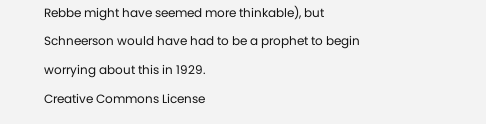Rebbe might have seemed more thinkable), but Schneerson would have had to be a prophet to begin worrying about this in 1929.
Creative Commons License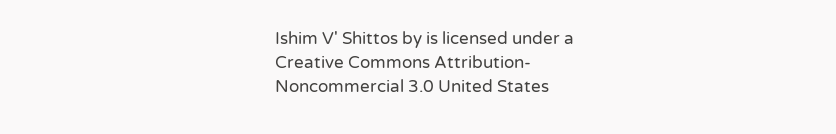Ishim V' Shittos by is licensed under a Creative Commons Attribution-Noncommercial 3.0 United States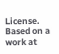License.
Based on a work at